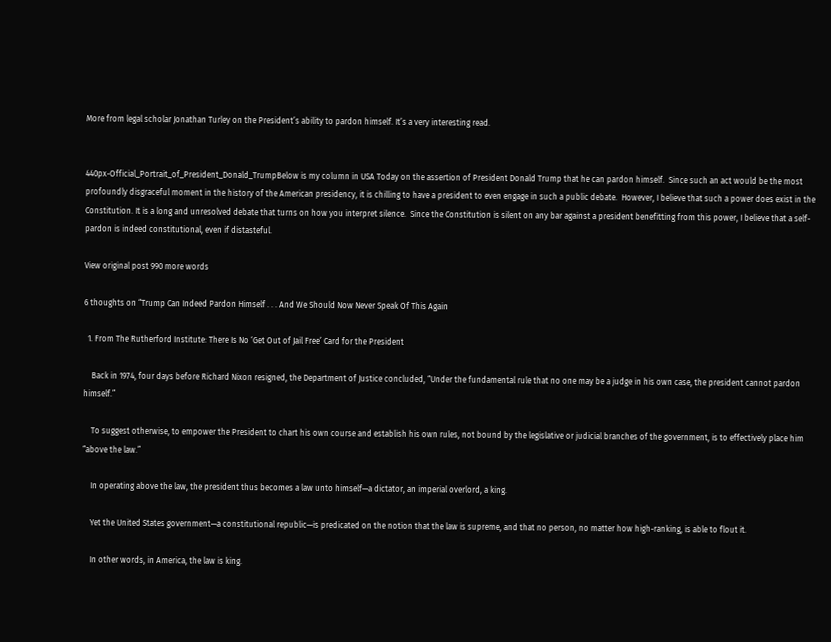More from legal scholar Jonathan Turley on the President’s ability to pardon himself. It’s a very interesting read.


440px-Official_Portrait_of_President_Donald_TrumpBelow is my column in USA Today on the assertion of President Donald Trump that he can pardon himself.  Since such an act would be the most profoundly disgraceful moment in the history of the American presidency, it is chilling to have a president to even engage in such a public debate.  However, I believe that such a power does exist in the Constitution. It is a long and unresolved debate that turns on how you interpret silence.  Since the Constitution is silent on any bar against a president benefitting from this power, I believe that a self-pardon is indeed constitutional, even if distasteful.

View original post 990 more words

6 thoughts on “Trump Can Indeed Pardon Himself . . . And We Should Now Never Speak Of This Again

  1. From The Rutherford Institute: There Is No ‘Get Out of Jail Free’ Card for the President

    Back in 1974, four days before Richard Nixon resigned, the Department of Justice concluded, “Under the fundamental rule that no one may be a judge in his own case, the president cannot pardon himself.”

    To suggest otherwise, to empower the President to chart his own course and establish his own rules, not bound by the legislative or judicial branches of the government, is to effectively place him “above the law.”

    In operating above the law, the president thus becomes a law unto himself—a dictator, an imperial overlord, a king.

    Yet the United States government—a constitutional republic—is predicated on the notion that the law is supreme, and that no person, no matter how high-ranking, is able to flout it.

    In other words, in America, the law is king.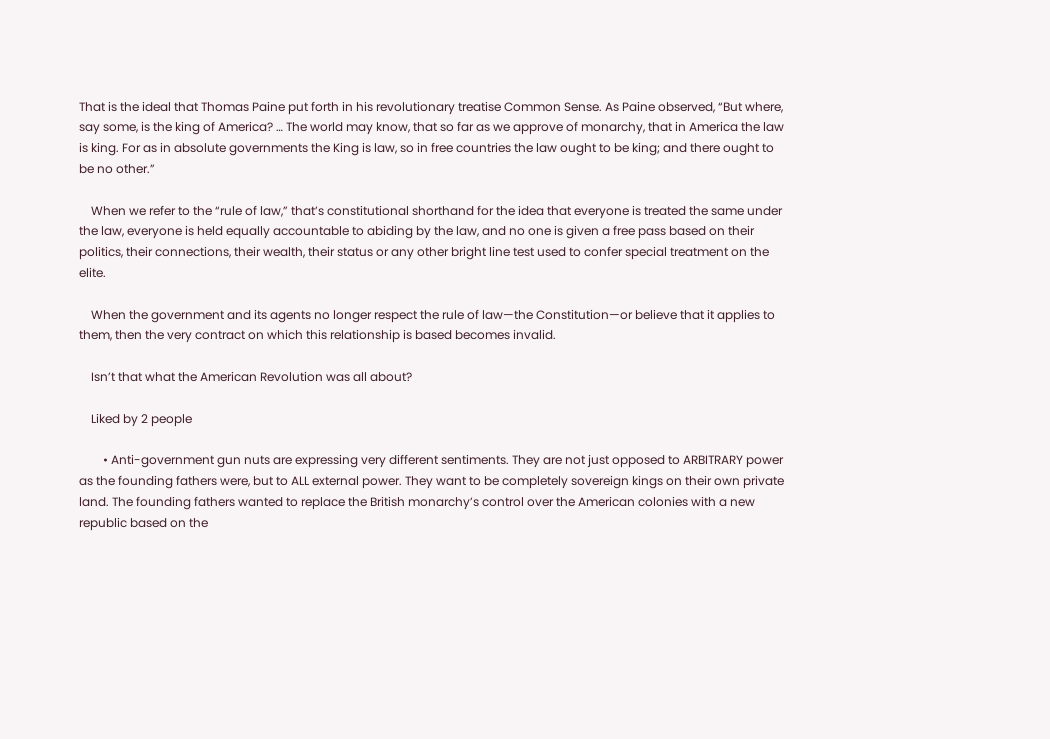That is the ideal that Thomas Paine put forth in his revolutionary treatise Common Sense. As Paine observed, “But where, say some, is the king of America? … The world may know, that so far as we approve of monarchy, that in America the law is king. For as in absolute governments the King is law, so in free countries the law ought to be king; and there ought to be no other.”

    When we refer to the “rule of law,” that’s constitutional shorthand for the idea that everyone is treated the same under the law, everyone is held equally accountable to abiding by the law, and no one is given a free pass based on their politics, their connections, their wealth, their status or any other bright line test used to confer special treatment on the elite.

    When the government and its agents no longer respect the rule of law—the Constitution—or believe that it applies to them, then the very contract on which this relationship is based becomes invalid.

    Isn’t that what the American Revolution was all about?

    Liked by 2 people

        • Anti-government gun nuts are expressing very different sentiments. They are not just opposed to ARBITRARY power as the founding fathers were, but to ALL external power. They want to be completely sovereign kings on their own private land. The founding fathers wanted to replace the British monarchy’s control over the American colonies with a new republic based on the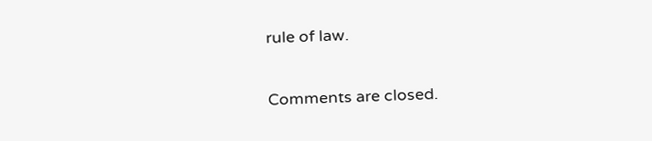rule of law.


Comments are closed.